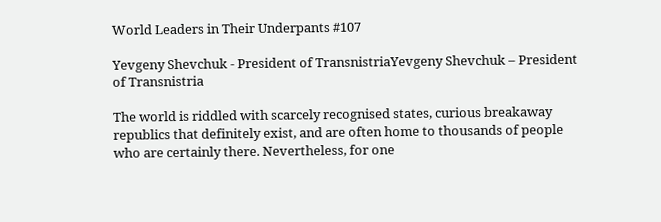World Leaders in Their Underpants #107

Yevgeny Shevchuk - President of TransnistriaYevgeny Shevchuk – President of Transnistria

The world is riddled with scarcely recognised states, curious breakaway republics that definitely exist, and are often home to thousands of people who are certainly there. Nevertheless, for one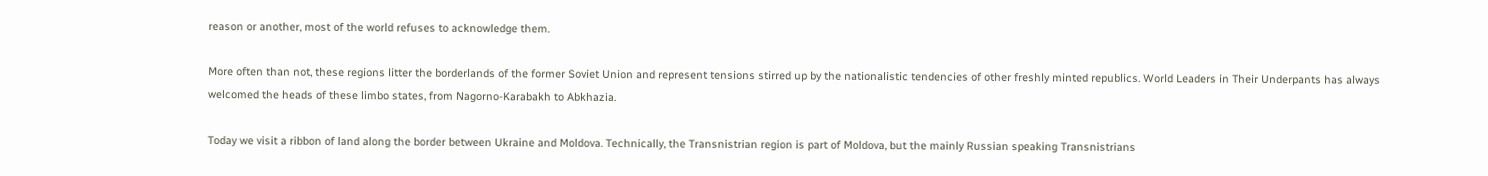reason or another, most of the world refuses to acknowledge them.

More often than not, these regions litter the borderlands of the former Soviet Union and represent tensions stirred up by the nationalistic tendencies of other freshly minted republics. World Leaders in Their Underpants has always welcomed the heads of these limbo states, from Nagorno-Karabakh to Abkhazia.

Today we visit a ribbon of land along the border between Ukraine and Moldova. Technically, the Transnistrian region is part of Moldova, but the mainly Russian speaking Transnistrians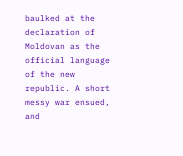baulked at the declaration of Moldovan as the official language of the new republic. A short messy war ensued, and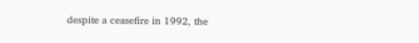despite a ceasefire in 1992, the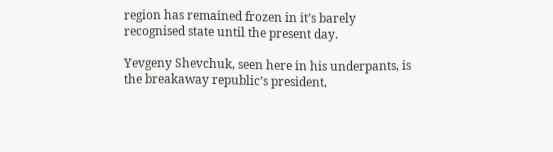region has remained frozen in it’s barely recognised state until the present day.

Yevgeny Shevchuk, seen here in his underpants, is the breakaway republic’s president,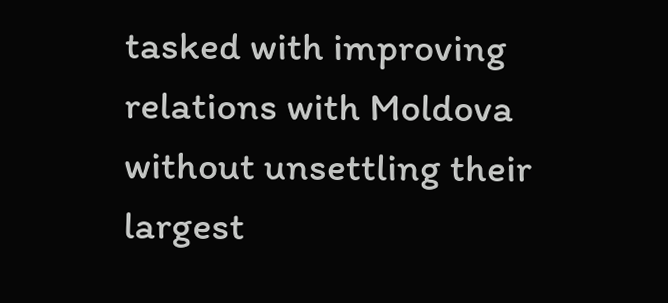tasked with improving relations with Moldova without unsettling their largest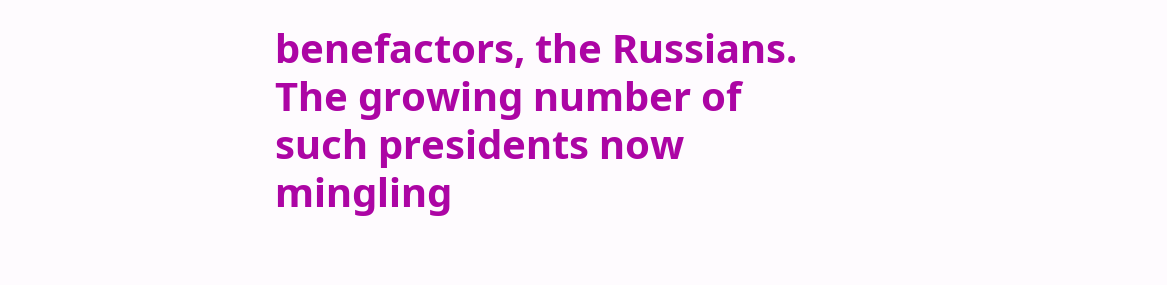benefactors, the Russians. The growing number of such presidents now mingling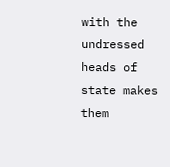with the undressed heads of state makes them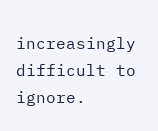increasingly difficult to ignore.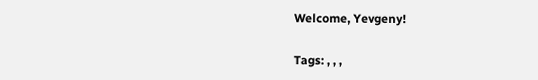Welcome, Yevgeny!

Tags: , , ,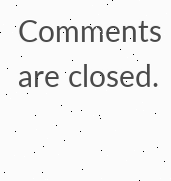Comments are closed.